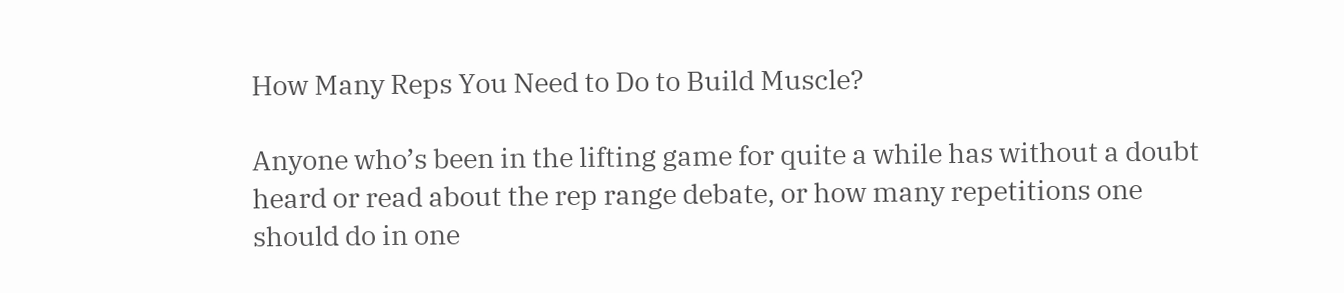How Many Reps You Need to Do to Build Muscle?

Anyone who’s been in the lifting game for quite a while has without a doubt heard or read about the rep range debate, or how many repetitions one should do in one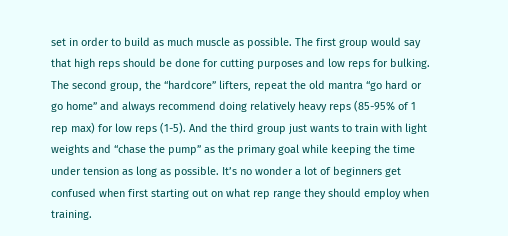set in order to build as much muscle as possible. The first group would say that high reps should be done for cutting purposes and low reps for bulking. The second group, the “hardcore” lifters, repeat the old mantra “go hard or go home” and always recommend doing relatively heavy reps (85-95% of 1 rep max) for low reps (1-5). And the third group just wants to train with light weights and “chase the pump” as the primary goal while keeping the time under tension as long as possible. It’s no wonder a lot of beginners get confused when first starting out on what rep range they should employ when training.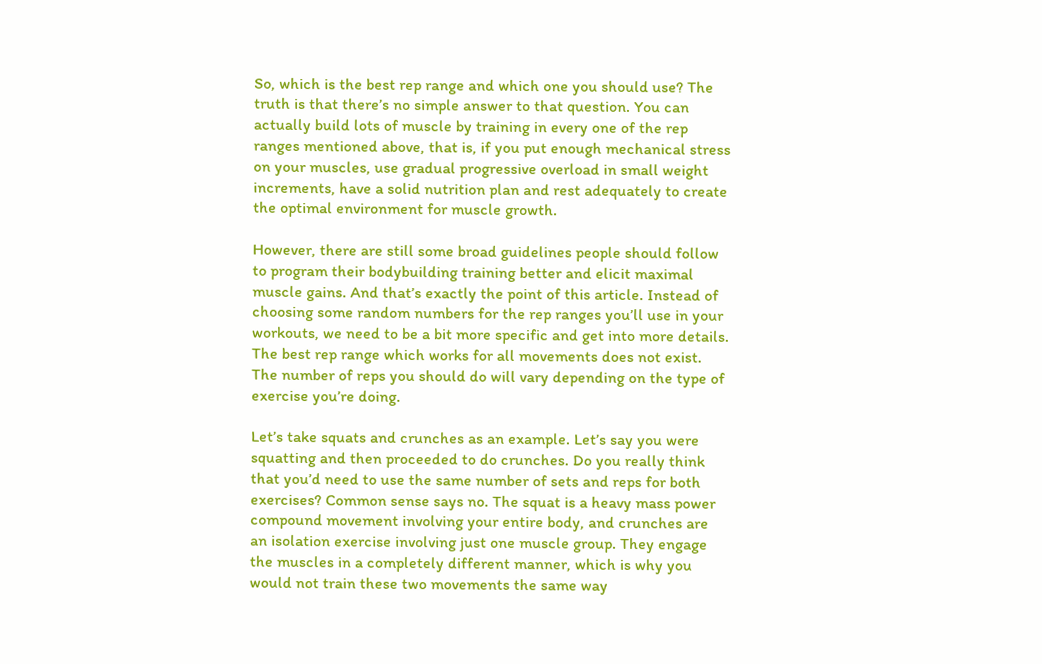So, which is the best rep range and which one you should use? The truth is that there’s no simple answer to that question. You can actually build lots of muscle by training in every one of the rep ranges mentioned above, that is, if you put enough mechanical stress on your muscles, use gradual progressive overload in small weight increments, have a solid nutrition plan and rest adequately to create the optimal environment for muscle growth.

However, there are still some broad guidelines people should follow to program their bodybuilding training better and elicit maximal muscle gains. And that’s exactly the point of this article. Instead of choosing some random numbers for the rep ranges you’ll use in your workouts, we need to be a bit more specific and get into more details. The best rep range which works for all movements does not exist. The number of reps you should do will vary depending on the type of exercise you’re doing.

Let’s take squats and crunches as an example. Let’s say you were squatting and then proceeded to do crunches. Do you really think that you’d need to use the same number of sets and reps for both exercises? Common sense says no. The squat is a heavy mass power compound movement involving your entire body, and crunches are an isolation exercise involving just one muscle group. They engage the muscles in a completely different manner, which is why you would not train these two movements the same way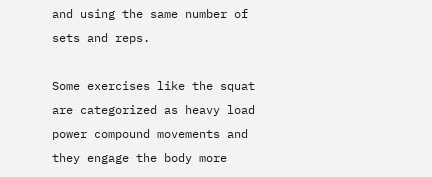and using the same number of sets and reps.

Some exercises like the squat are categorized as heavy load power compound movements and they engage the body more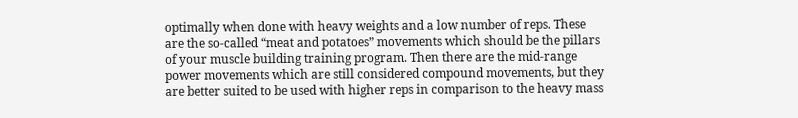optimally when done with heavy weights and a low number of reps. These are the so-called “meat and potatoes” movements which should be the pillars of your muscle building training program. Then there are the mid-range power movements which are still considered compound movements, but they are better suited to be used with higher reps in comparison to the heavy mass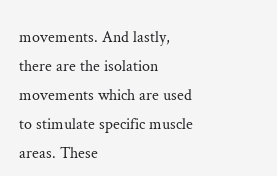movements. And lastly, there are the isolation movements which are used to stimulate specific muscle areas. These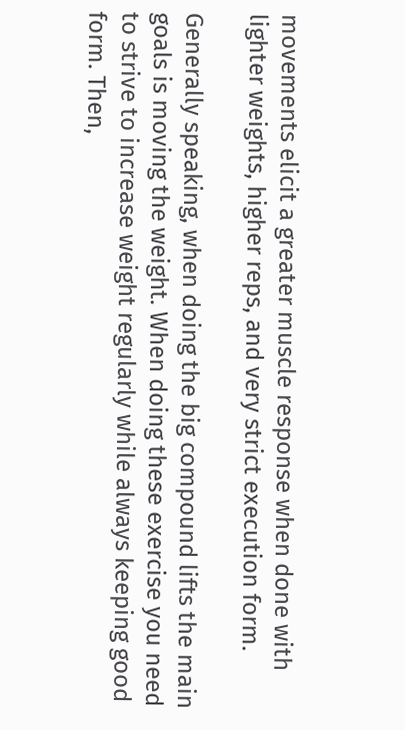movements elicit a greater muscle response when done with lighter weights, higher reps, and very strict execution form.

Generally speaking, when doing the big compound lifts the main goals is moving the weight. When doing these exercise you need to strive to increase weight regularly while always keeping good form. Then,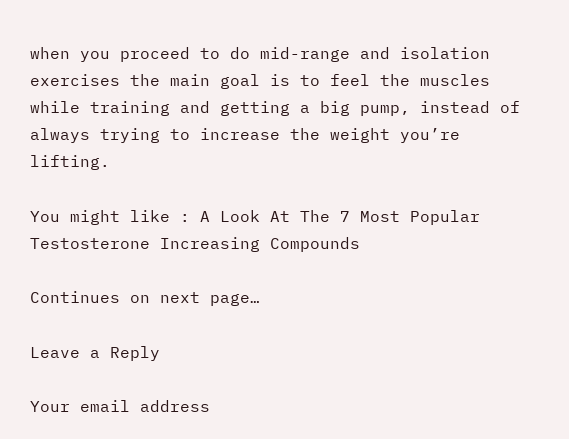when you proceed to do mid-range and isolation exercises the main goal is to feel the muscles while training and getting a big pump, instead of always trying to increase the weight you’re lifting.

You might like : A Look At The 7 Most Popular Testosterone Increasing Compounds

Continues on next page…

Leave a Reply

Your email address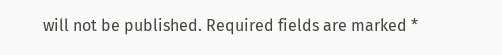will not be published. Required fields are marked *